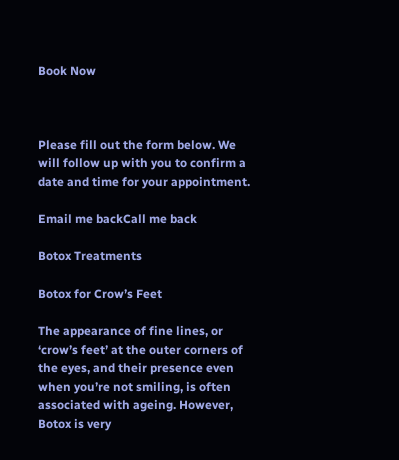Book Now



Please fill out the form below. We will follow up with you to confirm a date and time for your appointment.

Email me backCall me back

Botox Treatments

Botox for Crow’s Feet

The appearance of fine lines, or ‘crow’s feet’ at the outer corners of the eyes, and their presence even when you’re not smiling, is often associated with ageing. However, Botox is very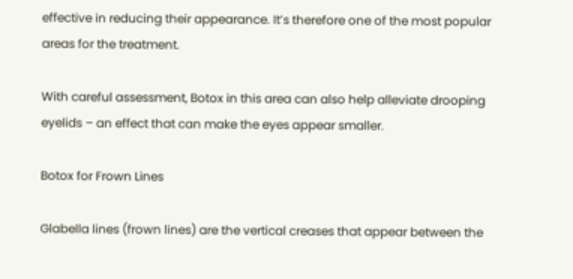effective in reducing their appearance. It’s therefore one of the most popular areas for the treatment.

With careful assessment, Botox in this area can also help alleviate drooping eyelids – an effect that can make the eyes appear smaller.

Botox for Frown Lines

Glabella lines (frown lines) are the vertical creases that appear between the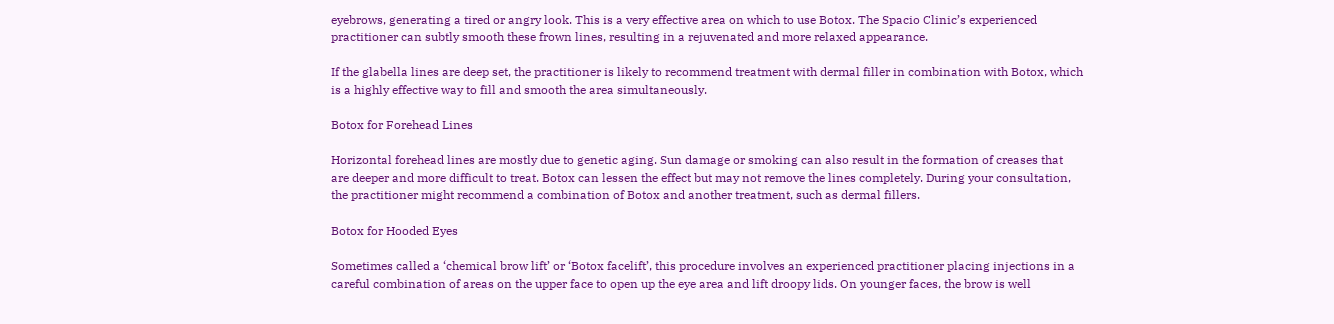eyebrows, generating a tired or angry look. This is a very effective area on which to use Botox. The Spacio Clinic’s experienced practitioner can subtly smooth these frown lines, resulting in a rejuvenated and more relaxed appearance.

If the glabella lines are deep set, the practitioner is likely to recommend treatment with dermal filler in combination with Botox, which is a highly effective way to fill and smooth the area simultaneously.

Botox for Forehead Lines

Horizontal forehead lines are mostly due to genetic aging. Sun damage or smoking can also result in the formation of creases that are deeper and more difficult to treat. Botox can lessen the effect but may not remove the lines completely. During your consultation, the practitioner might recommend a combination of Botox and another treatment, such as dermal fillers.

Botox for Hooded Eyes

Sometimes called a ‘chemical brow lift’ or ‘Botox facelift’, this procedure involves an experienced practitioner placing injections in a careful combination of areas on the upper face to open up the eye area and lift droopy lids. On younger faces, the brow is well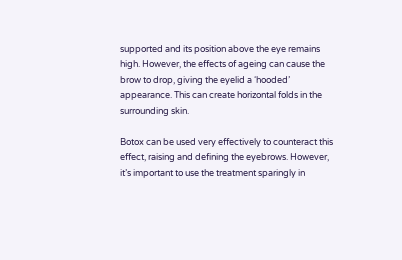supported and its position above the eye remains high. However, the effects of ageing can cause the brow to drop, giving the eyelid a ‘hooded’ appearance. This can create horizontal folds in the surrounding skin.

Botox can be used very effectively to counteract this effect, raising and defining the eyebrows. However, it’s important to use the treatment sparingly in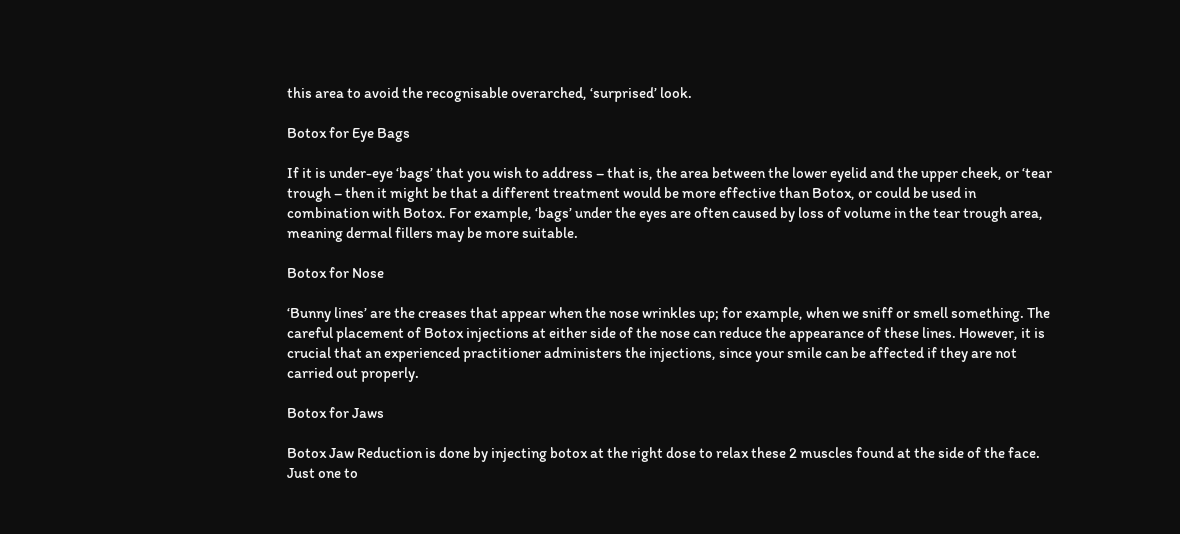this area to avoid the recognisable overarched, ‘surprised’ look.

Botox for Eye Bags

If it is under-eye ‘bags’ that you wish to address – that is, the area between the lower eyelid and the upper cheek, or ‘tear trough – then it might be that a different treatment would be more effective than Botox, or could be used in combination with Botox. For example, ‘bags’ under the eyes are often caused by loss of volume in the tear trough area, meaning dermal fillers may be more suitable.

Botox for Nose

‘Bunny lines’ are the creases that appear when the nose wrinkles up; for example, when we sniff or smell something. The careful placement of Botox injections at either side of the nose can reduce the appearance of these lines. However, it is crucial that an experienced practitioner administers the injections, since your smile can be affected if they are not carried out properly.

Botox for Jaws

Botox Jaw Reduction is done by injecting botox at the right dose to relax these 2 muscles found at the side of the face. Just one to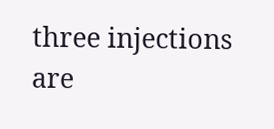three injections are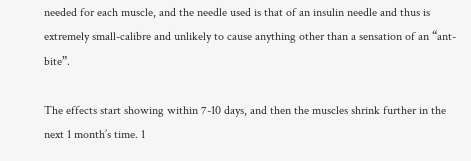needed for each muscle, and the needle used is that of an insulin needle and thus is extremely small-calibre and unlikely to cause anything other than a sensation of an “ant-bite”.

The effects start showing within 7-10 days, and then the muscles shrink further in the next 1 month’s time. 1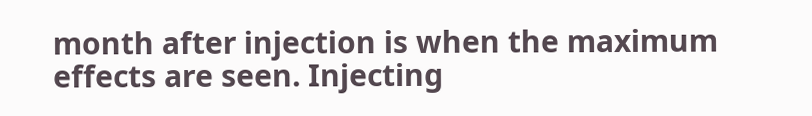month after injection is when the maximum effects are seen. Injecting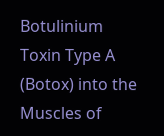Botulinium Toxin Type A (Botox) into the Muscles of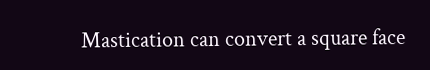Mastication can convert a square face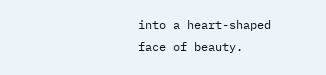into a heart-shaped face of beauty.